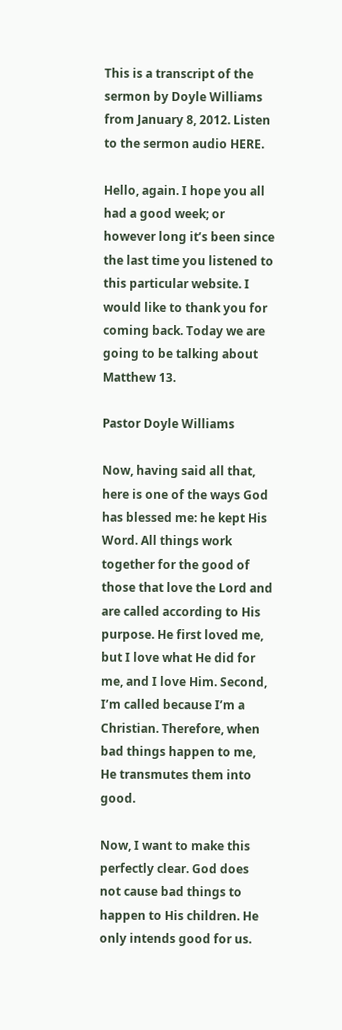This is a transcript of the sermon by Doyle Williams from January 8, 2012. Listen to the sermon audio HERE.

Hello, again. I hope you all had a good week; or however long it’s been since the last time you listened to this particular website. I would like to thank you for coming back. Today we are going to be talking about Matthew 13.

Pastor Doyle Williams

Now, having said all that, here is one of the ways God has blessed me: he kept His Word. All things work together for the good of those that love the Lord and are called according to His purpose. He first loved me, but I love what He did for me, and I love Him. Second, I’m called because I’m a Christian. Therefore, when bad things happen to me, He transmutes them into good.

Now, I want to make this perfectly clear. God does not cause bad things to happen to His children. He only intends good for us.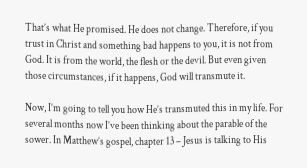That’s what He promised. He does not change. Therefore, if you trust in Christ and something bad happens to you, it is not from God. It is from the world, the flesh or the devil. But even given those circumstances, if it happens, God will transmute it.

Now, I’m going to tell you how He’s transmuted this in my life. For several months now I’ve been thinking about the parable of the sower. In Matthew’s gospel, chapter 13 – Jesus is talking to His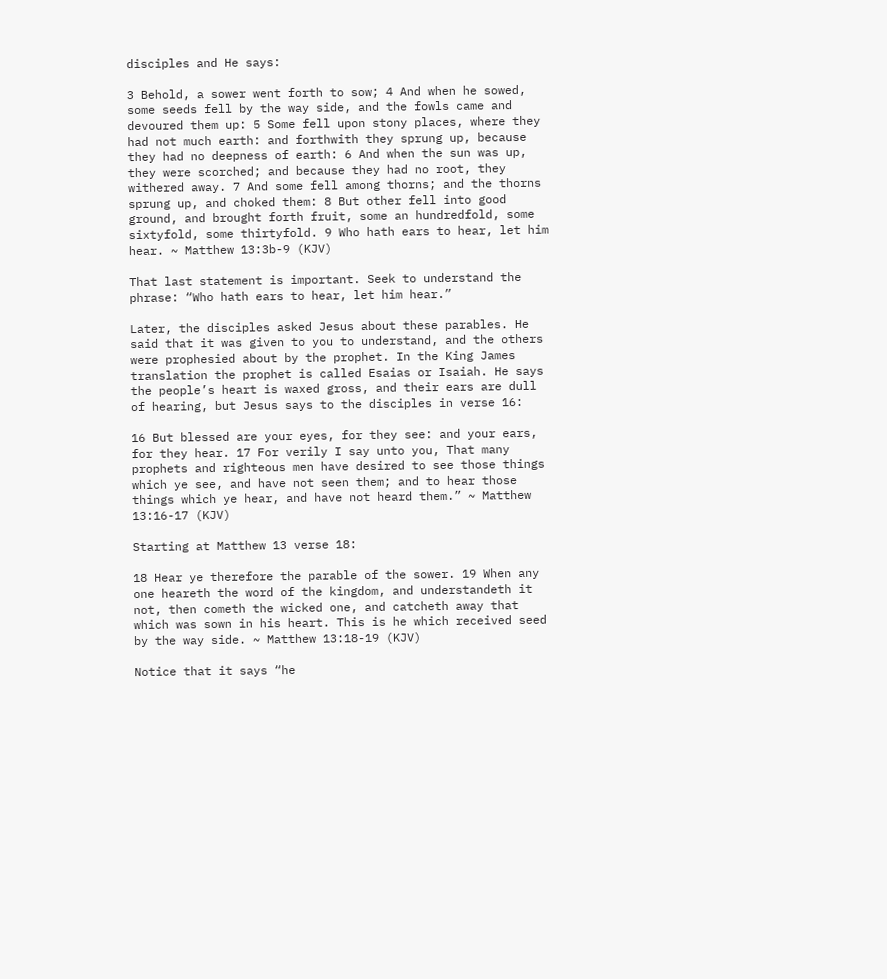disciples and He says:

3 Behold, a sower went forth to sow; 4 And when he sowed, some seeds fell by the way side, and the fowls came and devoured them up: 5 Some fell upon stony places, where they had not much earth: and forthwith they sprung up, because they had no deepness of earth: 6 And when the sun was up, they were scorched; and because they had no root, they withered away. 7 And some fell among thorns; and the thorns sprung up, and choked them: 8 But other fell into good ground, and brought forth fruit, some an hundredfold, some sixtyfold, some thirtyfold. 9 Who hath ears to hear, let him hear. ~ Matthew 13:3b-9 (KJV)

That last statement is important. Seek to understand the phrase: “Who hath ears to hear, let him hear.”

Later, the disciples asked Jesus about these parables. He said that it was given to you to understand, and the others were prophesied about by the prophet. In the King James translation the prophet is called Esaias or Isaiah. He says the people’s heart is waxed gross, and their ears are dull of hearing, but Jesus says to the disciples in verse 16:

16 But blessed are your eyes, for they see: and your ears, for they hear. 17 For verily I say unto you, That many prophets and righteous men have desired to see those things which ye see, and have not seen them; and to hear those things which ye hear, and have not heard them.” ~ Matthew 13:16-17 (KJV)

Starting at Matthew 13 verse 18:

18 Hear ye therefore the parable of the sower. 19 When any one heareth the word of the kingdom, and understandeth it not, then cometh the wicked one, and catcheth away that which was sown in his heart. This is he which received seed by the way side. ~ Matthew 13:18-19 (KJV)

Notice that it says “he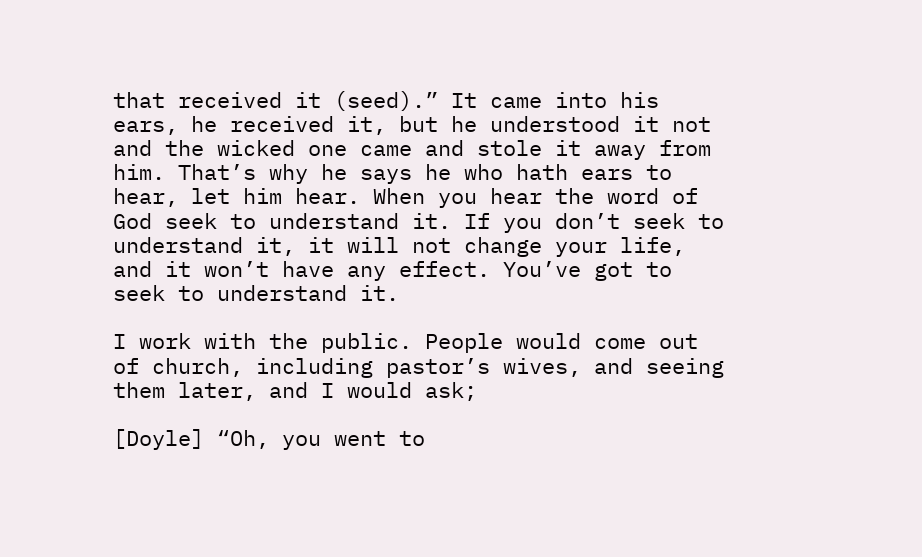that received it (seed).” It came into his ears, he received it, but he understood it not and the wicked one came and stole it away from him. That’s why he says he who hath ears to hear, let him hear. When you hear the word of God seek to understand it. If you don’t seek to understand it, it will not change your life, and it won’t have any effect. You’ve got to seek to understand it.

I work with the public. People would come out of church, including pastor’s wives, and seeing them later, and I would ask;

[Doyle] “Oh, you went to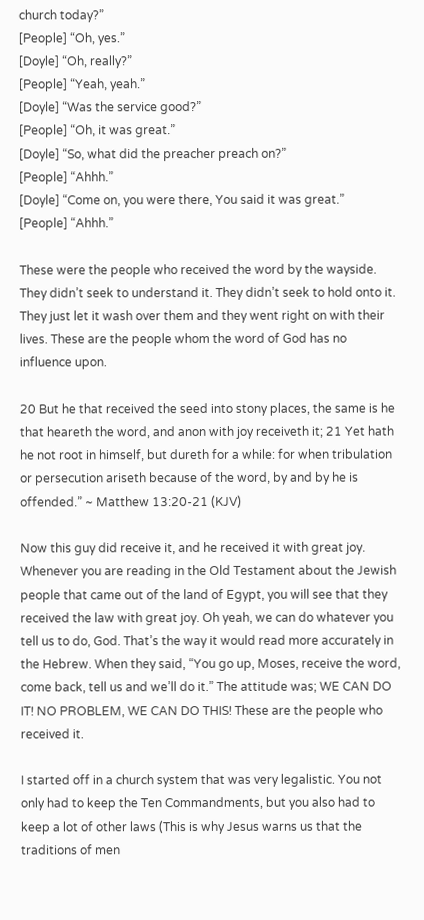church today?”
[People] “Oh, yes.”
[Doyle] “Oh, really?”
[People] “Yeah, yeah.”
[Doyle] “Was the service good?”
[People] “Oh, it was great.”
[Doyle] “So, what did the preacher preach on?”
[People] “Ahhh.”
[Doyle] “Come on, you were there, You said it was great.”
[People] “Ahhh.”

These were the people who received the word by the wayside. They didn’t seek to understand it. They didn’t seek to hold onto it. They just let it wash over them and they went right on with their lives. These are the people whom the word of God has no influence upon.

20 But he that received the seed into stony places, the same is he that heareth the word, and anon with joy receiveth it; 21 Yet hath he not root in himself, but dureth for a while: for when tribulation or persecution ariseth because of the word, by and by he is offended.” ~ Matthew 13:20-21 (KJV)

Now this guy did receive it, and he received it with great joy. Whenever you are reading in the Old Testament about the Jewish people that came out of the land of Egypt, you will see that they received the law with great joy. Oh yeah, we can do whatever you tell us to do, God. That’s the way it would read more accurately in the Hebrew. When they said, “You go up, Moses, receive the word, come back, tell us and we’ll do it.” The attitude was; WE CAN DO IT! NO PROBLEM, WE CAN DO THIS! These are the people who received it.

I started off in a church system that was very legalistic. You not only had to keep the Ten Commandments, but you also had to keep a lot of other laws (This is why Jesus warns us that the traditions of men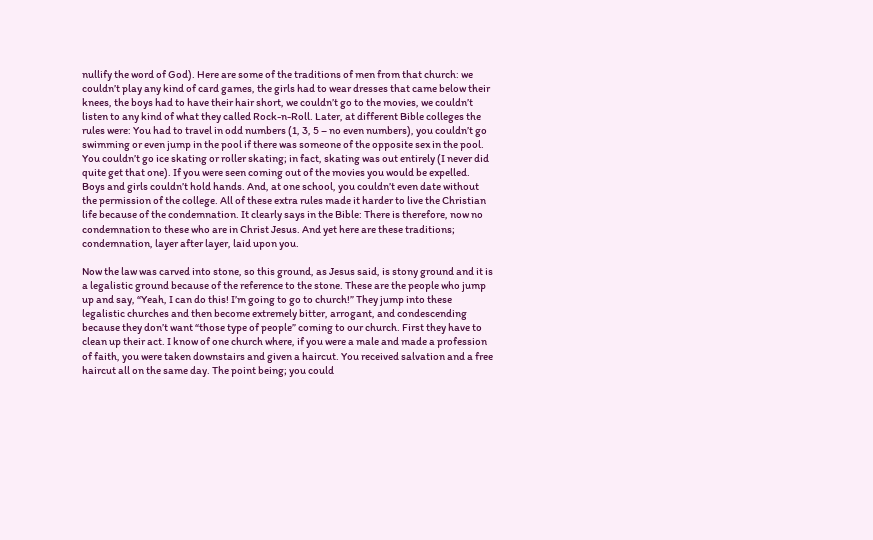nullify the word of God). Here are some of the traditions of men from that church: we couldn’t play any kind of card games, the girls had to wear dresses that came below their knees, the boys had to have their hair short, we couldn’t go to the movies, we couldn’t listen to any kind of what they called Rock-n-Roll. Later, at different Bible colleges the rules were: You had to travel in odd numbers (1, 3, 5 – no even numbers), you couldn’t go swimming or even jump in the pool if there was someone of the opposite sex in the pool. You couldn’t go ice skating or roller skating; in fact, skating was out entirely (I never did quite get that one). If you were seen coming out of the movies you would be expelled. Boys and girls couldn’t hold hands. And, at one school, you couldn’t even date without the permission of the college. All of these extra rules made it harder to live the Christian life because of the condemnation. It clearly says in the Bible: There is therefore, now no condemnation to these who are in Christ Jesus. And yet here are these traditions; condemnation, layer after layer, laid upon you.

Now the law was carved into stone, so this ground, as Jesus said, is stony ground and it is a legalistic ground because of the reference to the stone. These are the people who jump up and say, “Yeah, I can do this! I’m going to go to church!” They jump into these legalistic churches and then become extremely bitter, arrogant, and condescending because they don’t want “those type of people” coming to our church. First they have to clean up their act. I know of one church where, if you were a male and made a profession of faith, you were taken downstairs and given a haircut. You received salvation and a free haircut all on the same day. The point being; you could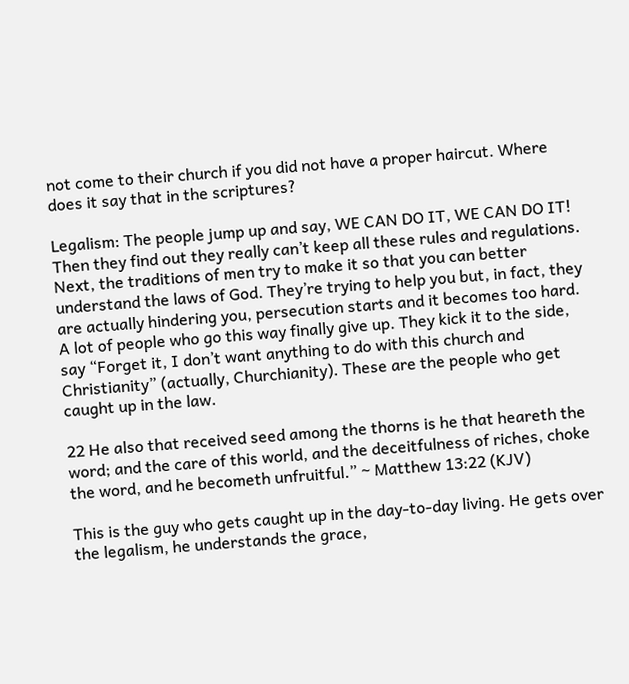not come to their church if you did not have a proper haircut. Where does it say that in the scriptures?

Legalism: The people jump up and say, WE CAN DO IT, WE CAN DO IT! Then they find out they really can’t keep all these rules and regulations. Next, the traditions of men try to make it so that you can better understand the laws of God. They’re trying to help you but, in fact, they are actually hindering you, persecution starts and it becomes too hard. A lot of people who go this way finally give up. They kick it to the side, say “Forget it, I don’t want anything to do with this church and Christianity” (actually, Churchianity). These are the people who get caught up in the law.

22 He also that received seed among the thorns is he that heareth the word; and the care of this world, and the deceitfulness of riches, choke the word, and he becometh unfruitful.” ~ Matthew 13:22 (KJV)

This is the guy who gets caught up in the day-to-day living. He gets over the legalism, he understands the grace,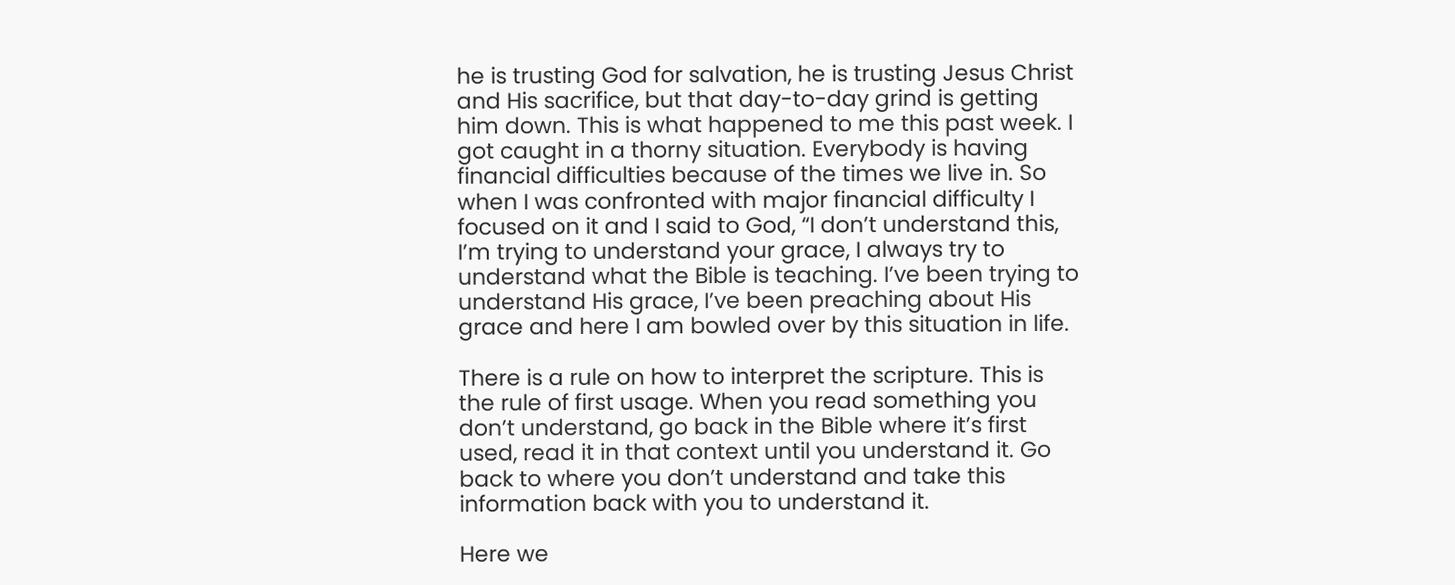he is trusting God for salvation, he is trusting Jesus Christ and His sacrifice, but that day-to-day grind is getting him down. This is what happened to me this past week. I got caught in a thorny situation. Everybody is having financial difficulties because of the times we live in. So when I was confronted with major financial difficulty I focused on it and I said to God, “I don’t understand this, I’m trying to understand your grace, I always try to understand what the Bible is teaching. I’ve been trying to understand His grace, I’ve been preaching about His grace and here I am bowled over by this situation in life.

There is a rule on how to interpret the scripture. This is the rule of first usage. When you read something you don’t understand, go back in the Bible where it’s first used, read it in that context until you understand it. Go back to where you don’t understand and take this information back with you to understand it.

Here we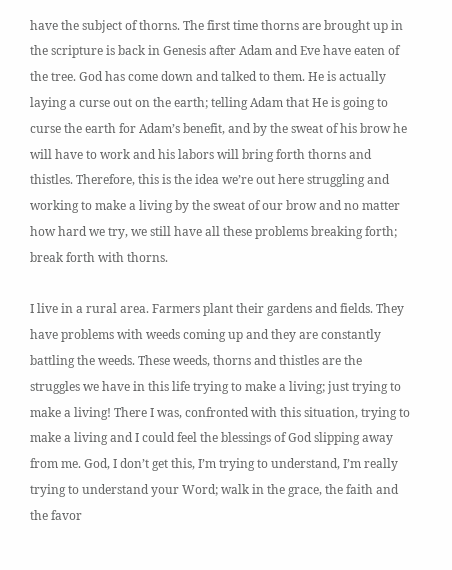have the subject of thorns. The first time thorns are brought up in the scripture is back in Genesis after Adam and Eve have eaten of the tree. God has come down and talked to them. He is actually laying a curse out on the earth; telling Adam that He is going to curse the earth for Adam’s benefit, and by the sweat of his brow he will have to work and his labors will bring forth thorns and thistles. Therefore, this is the idea we’re out here struggling and working to make a living by the sweat of our brow and no matter how hard we try, we still have all these problems breaking forth; break forth with thorns.

I live in a rural area. Farmers plant their gardens and fields. They have problems with weeds coming up and they are constantly battling the weeds. These weeds, thorns and thistles are the struggles we have in this life trying to make a living; just trying to make a living! There I was, confronted with this situation, trying to make a living and I could feel the blessings of God slipping away from me. God, I don’t get this, I’m trying to understand, I’m really trying to understand your Word; walk in the grace, the faith and the favor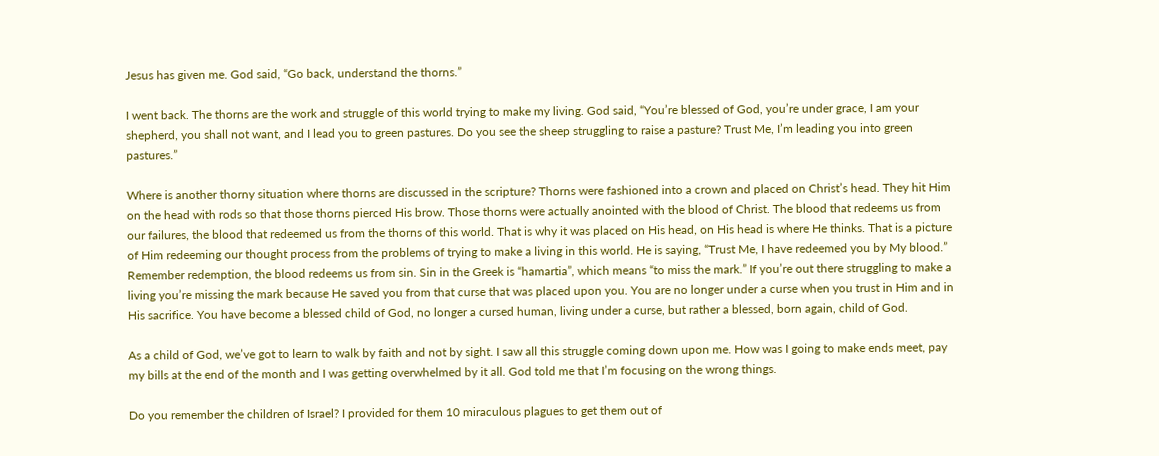Jesus has given me. God said, “Go back, understand the thorns.”

I went back. The thorns are the work and struggle of this world trying to make my living. God said, “You’re blessed of God, you’re under grace, I am your shepherd, you shall not want, and I lead you to green pastures. Do you see the sheep struggling to raise a pasture? Trust Me, I’m leading you into green pastures.”

Where is another thorny situation where thorns are discussed in the scripture? Thorns were fashioned into a crown and placed on Christ’s head. They hit Him on the head with rods so that those thorns pierced His brow. Those thorns were actually anointed with the blood of Christ. The blood that redeems us from our failures, the blood that redeemed us from the thorns of this world. That is why it was placed on His head, on His head is where He thinks. That is a picture of Him redeeming our thought process from the problems of trying to make a living in this world. He is saying, “Trust Me, I have redeemed you by My blood.” Remember redemption, the blood redeems us from sin. Sin in the Greek is “hamartia”, which means “to miss the mark.” If you’re out there struggling to make a living you’re missing the mark because He saved you from that curse that was placed upon you. You are no longer under a curse when you trust in Him and in His sacrifice. You have become a blessed child of God, no longer a cursed human, living under a curse, but rather a blessed, born again, child of God.

As a child of God, we’ve got to learn to walk by faith and not by sight. I saw all this struggle coming down upon me. How was I going to make ends meet, pay my bills at the end of the month and I was getting overwhelmed by it all. God told me that I’m focusing on the wrong things.

Do you remember the children of Israel? I provided for them 10 miraculous plagues to get them out of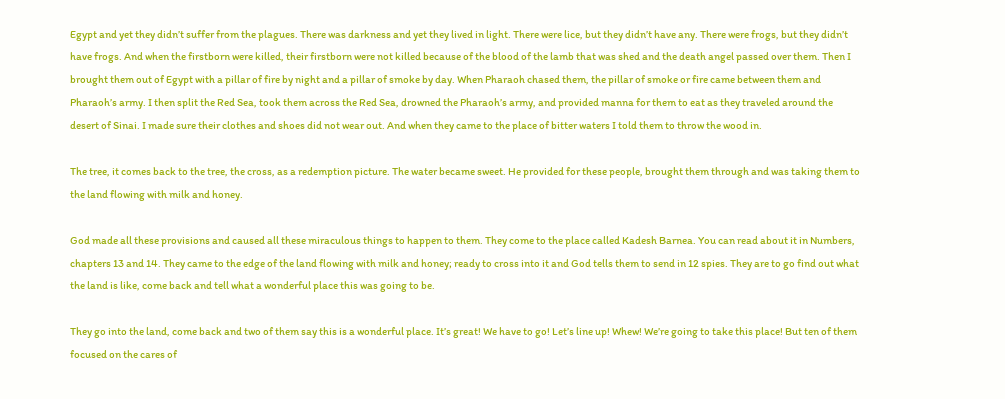Egypt and yet they didn’t suffer from the plagues. There was darkness and yet they lived in light. There were lice, but they didn’t have any. There were frogs, but they didn’t have frogs. And when the firstborn were killed, their firstborn were not killed because of the blood of the lamb that was shed and the death angel passed over them. Then I brought them out of Egypt with a pillar of fire by night and a pillar of smoke by day. When Pharaoh chased them, the pillar of smoke or fire came between them and Pharaoh’s army. I then split the Red Sea, took them across the Red Sea, drowned the Pharaoh’s army, and provided manna for them to eat as they traveled around the desert of Sinai. I made sure their clothes and shoes did not wear out. And when they came to the place of bitter waters I told them to throw the wood in.

The tree, it comes back to the tree, the cross, as a redemption picture. The water became sweet. He provided for these people, brought them through and was taking them to the land flowing with milk and honey.

God made all these provisions and caused all these miraculous things to happen to them. They come to the place called Kadesh Barnea. You can read about it in Numbers, chapters 13 and 14. They came to the edge of the land flowing with milk and honey; ready to cross into it and God tells them to send in 12 spies. They are to go find out what the land is like, come back and tell what a wonderful place this was going to be.

They go into the land, come back and two of them say this is a wonderful place. It’s great! We have to go! Let’s line up! Whew! We’re going to take this place! But ten of them focused on the cares of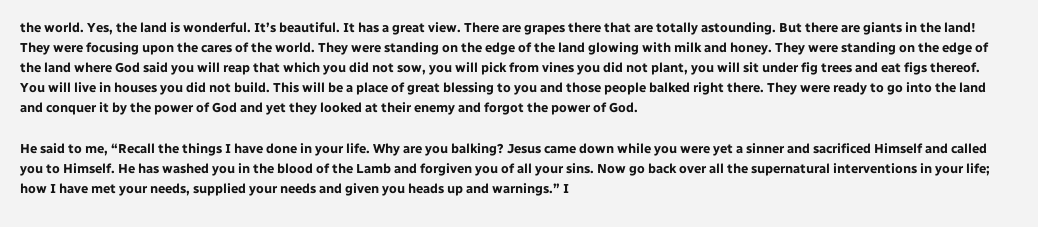the world. Yes, the land is wonderful. It’s beautiful. It has a great view. There are grapes there that are totally astounding. But there are giants in the land! They were focusing upon the cares of the world. They were standing on the edge of the land glowing with milk and honey. They were standing on the edge of the land where God said you will reap that which you did not sow, you will pick from vines you did not plant, you will sit under fig trees and eat figs thereof. You will live in houses you did not build. This will be a place of great blessing to you and those people balked right there. They were ready to go into the land and conquer it by the power of God and yet they looked at their enemy and forgot the power of God.

He said to me, “Recall the things I have done in your life. Why are you balking? Jesus came down while you were yet a sinner and sacrificed Himself and called you to Himself. He has washed you in the blood of the Lamb and forgiven you of all your sins. Now go back over all the supernatural interventions in your life; how I have met your needs, supplied your needs and given you heads up and warnings.” I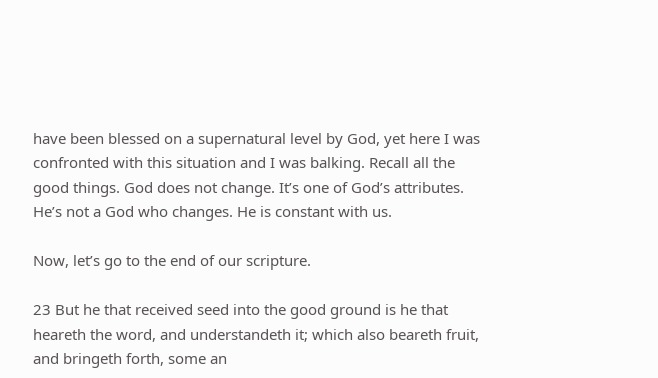have been blessed on a supernatural level by God, yet here I was confronted with this situation and I was balking. Recall all the good things. God does not change. It’s one of God’s attributes. He’s not a God who changes. He is constant with us.

Now, let’s go to the end of our scripture.

23 But he that received seed into the good ground is he that heareth the word, and understandeth it; which also beareth fruit, and bringeth forth, some an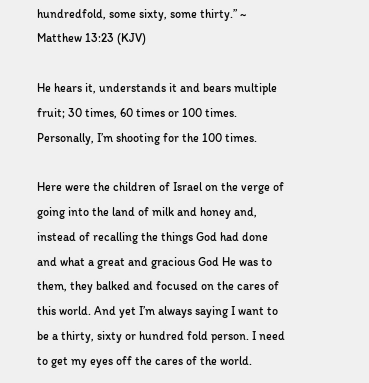hundredfold, some sixty, some thirty.” ~ Matthew 13:23 (KJV)

He hears it, understands it and bears multiple fruit; 30 times, 60 times or 100 times. Personally, I’m shooting for the 100 times.

Here were the children of Israel on the verge of going into the land of milk and honey and, instead of recalling the things God had done and what a great and gracious God He was to them, they balked and focused on the cares of this world. And yet I’m always saying I want to be a thirty, sixty or hundred fold person. I need to get my eyes off the cares of the world.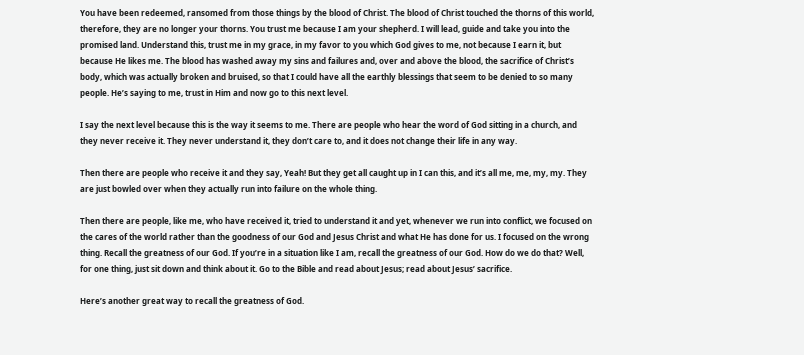You have been redeemed, ransomed from those things by the blood of Christ. The blood of Christ touched the thorns of this world, therefore, they are no longer your thorns. You trust me because I am your shepherd. I will lead, guide and take you into the promised land. Understand this, trust me in my grace, in my favor to you which God gives to me, not because I earn it, but because He likes me. The blood has washed away my sins and failures and, over and above the blood, the sacrifice of Christ’s body, which was actually broken and bruised, so that I could have all the earthly blessings that seem to be denied to so many people. He’s saying to me, trust in Him and now go to this next level.

I say the next level because this is the way it seems to me. There are people who hear the word of God sitting in a church, and they never receive it. They never understand it, they don’t care to, and it does not change their life in any way.

Then there are people who receive it and they say, Yeah! But they get all caught up in I can this, and it’s all me, me, my, my. They are just bowled over when they actually run into failure on the whole thing.

Then there are people, like me, who have received it, tried to understand it and yet, whenever we run into conflict, we focused on the cares of the world rather than the goodness of our God and Jesus Christ and what He has done for us. I focused on the wrong thing. Recall the greatness of our God. If you’re in a situation like I am, recall the greatness of our God. How do we do that? Well, for one thing, just sit down and think about it. Go to the Bible and read about Jesus; read about Jesus’ sacrifice.

Here’s another great way to recall the greatness of God.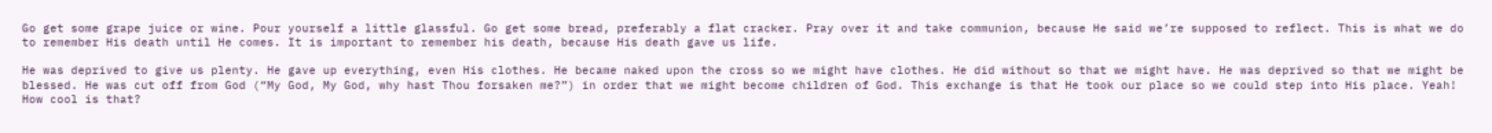Go get some grape juice or wine. Pour yourself a little glassful. Go get some bread, preferably a flat cracker. Pray over it and take communion, because He said we’re supposed to reflect. This is what we do to remember His death until He comes. It is important to remember his death, because His death gave us life.

He was deprived to give us plenty. He gave up everything, even His clothes. He became naked upon the cross so we might have clothes. He did without so that we might have. He was deprived so that we might be blessed. He was cut off from God (“My God, My God, why hast Thou forsaken me?”) in order that we might become children of God. This exchange is that He took our place so we could step into His place. Yeah! How cool is that?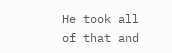He took all of that and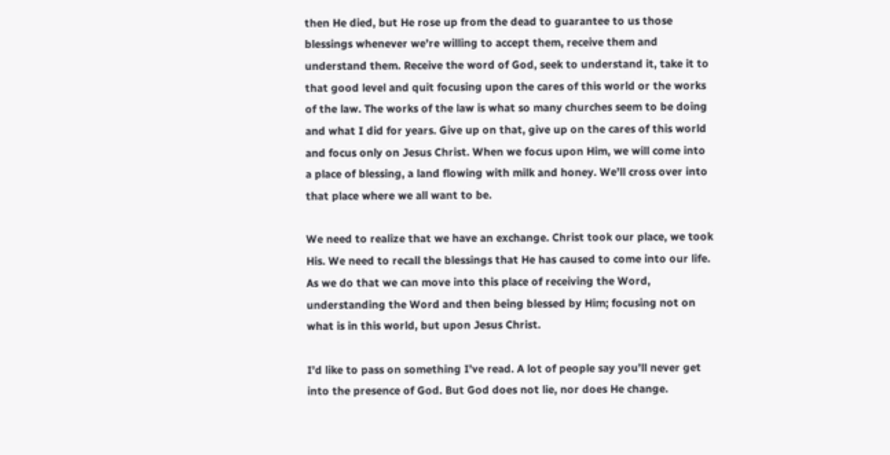then He died, but He rose up from the dead to guarantee to us those blessings whenever we’re willing to accept them, receive them and understand them. Receive the word of God, seek to understand it, take it to that good level and quit focusing upon the cares of this world or the works of the law. The works of the law is what so many churches seem to be doing and what I did for years. Give up on that, give up on the cares of this world and focus only on Jesus Christ. When we focus upon Him, we will come into a place of blessing, a land flowing with milk and honey. We’ll cross over into that place where we all want to be.

We need to realize that we have an exchange. Christ took our place, we took His. We need to recall the blessings that He has caused to come into our life. As we do that we can move into this place of receiving the Word, understanding the Word and then being blessed by Him; focusing not on what is in this world, but upon Jesus Christ.

I’d like to pass on something I’ve read. A lot of people say you’ll never get into the presence of God. But God does not lie, nor does He change.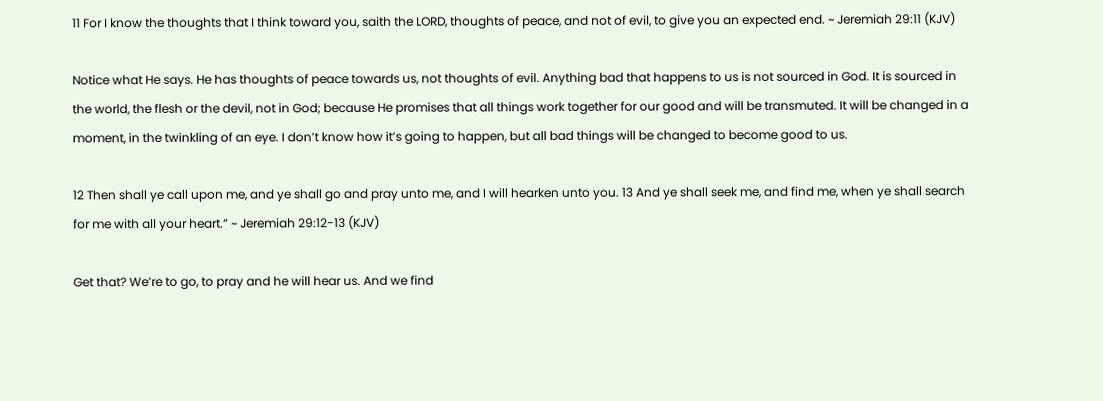11 For I know the thoughts that I think toward you, saith the LORD, thoughts of peace, and not of evil, to give you an expected end. ~ Jeremiah 29:11 (KJV)

Notice what He says. He has thoughts of peace towards us, not thoughts of evil. Anything bad that happens to us is not sourced in God. It is sourced in the world, the flesh or the devil, not in God; because He promises that all things work together for our good and will be transmuted. It will be changed in a moment, in the twinkling of an eye. I don’t know how it’s going to happen, but all bad things will be changed to become good to us.

12 Then shall ye call upon me, and ye shall go and pray unto me, and I will hearken unto you. 13 And ye shall seek me, and find me, when ye shall search for me with all your heart.” ~ Jeremiah 29:12-13 (KJV)

Get that? We’re to go, to pray and he will hear us. And we find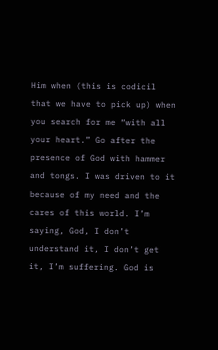Him when (this is codicil that we have to pick up) when you search for me “with all your heart.” Go after the presence of God with hammer and tongs. I was driven to it because of my need and the cares of this world. I’m saying, God, I don’t understand it, I don’t get it, I’m suffering. God is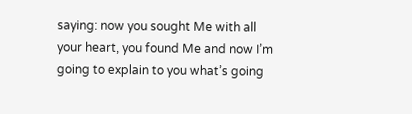saying: now you sought Me with all your heart, you found Me and now I’m going to explain to you what’s going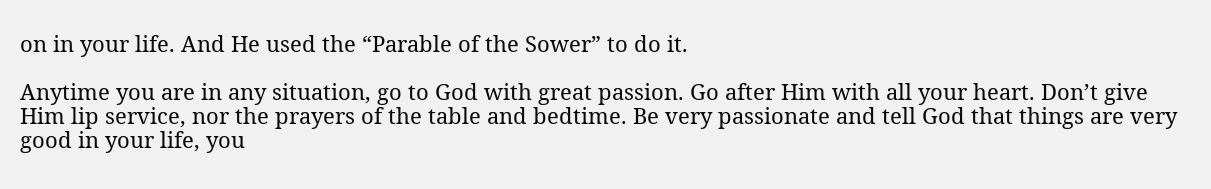on in your life. And He used the “Parable of the Sower” to do it.

Anytime you are in any situation, go to God with great passion. Go after Him with all your heart. Don’t give Him lip service, nor the prayers of the table and bedtime. Be very passionate and tell God that things are very good in your life, you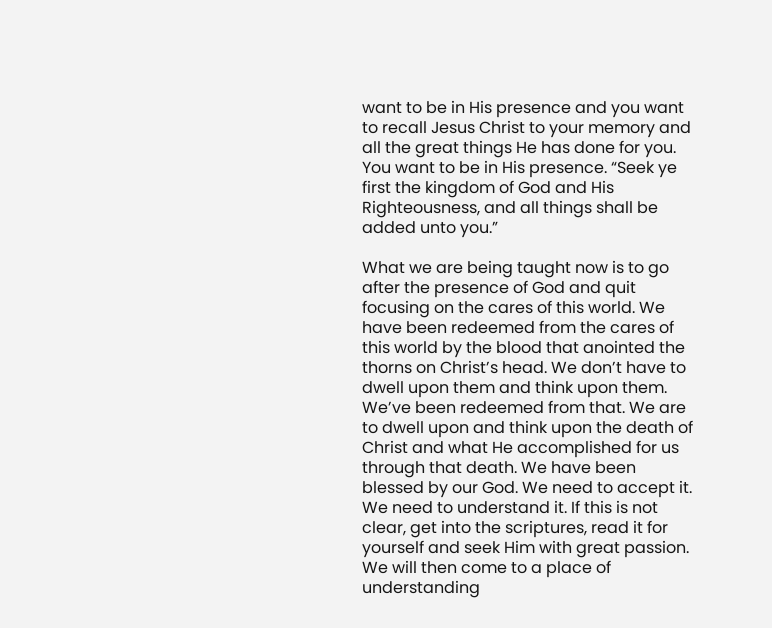want to be in His presence and you want to recall Jesus Christ to your memory and all the great things He has done for you. You want to be in His presence. “Seek ye first the kingdom of God and His Righteousness, and all things shall be added unto you.”

What we are being taught now is to go after the presence of God and quit focusing on the cares of this world. We have been redeemed from the cares of this world by the blood that anointed the thorns on Christ’s head. We don’t have to dwell upon them and think upon them. We’ve been redeemed from that. We are to dwell upon and think upon the death of Christ and what He accomplished for us through that death. We have been blessed by our God. We need to accept it. We need to understand it. If this is not clear, get into the scriptures, read it for yourself and seek Him with great passion. We will then come to a place of understanding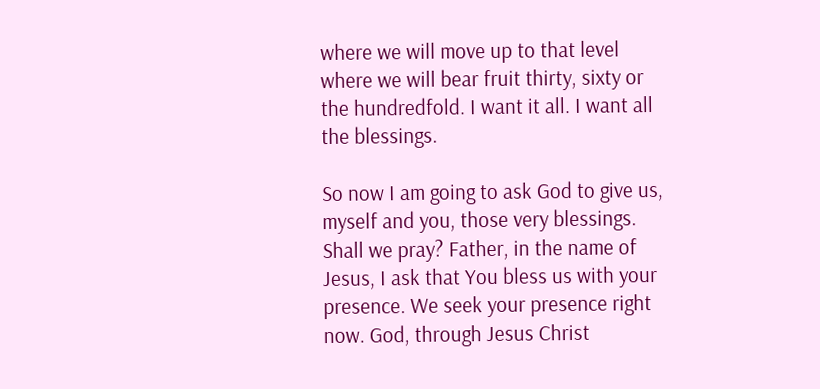where we will move up to that level where we will bear fruit thirty, sixty or the hundredfold. I want it all. I want all the blessings.

So now I am going to ask God to give us, myself and you, those very blessings. Shall we pray? Father, in the name of Jesus, I ask that You bless us with your presence. We seek your presence right now. God, through Jesus Christ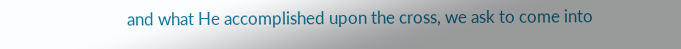and what He accomplished upon the cross, we ask to come into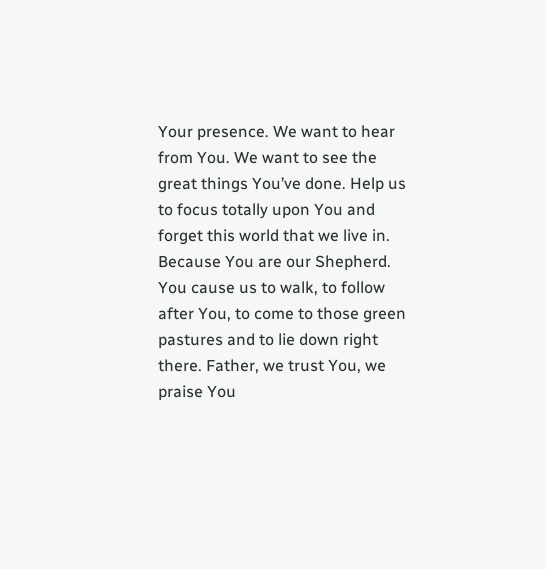Your presence. We want to hear from You. We want to see the great things You’ve done. Help us to focus totally upon You and forget this world that we live in. Because You are our Shepherd. You cause us to walk, to follow after You, to come to those green pastures and to lie down right there. Father, we trust You, we praise You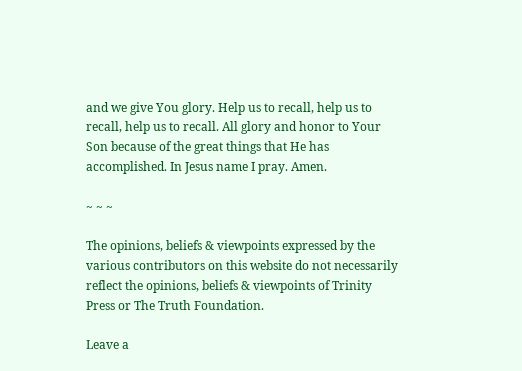and we give You glory. Help us to recall, help us to recall, help us to recall. All glory and honor to Your Son because of the great things that He has accomplished. In Jesus name I pray. Amen.

~ ~ ~

The opinions, beliefs & viewpoints expressed by the various contributors on this website do not necessarily reflect the opinions, beliefs & viewpoints of Trinity Press or The Truth Foundation.

Leave a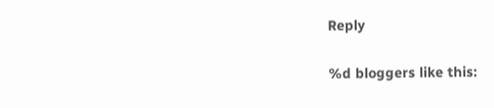Reply

%d bloggers like this: